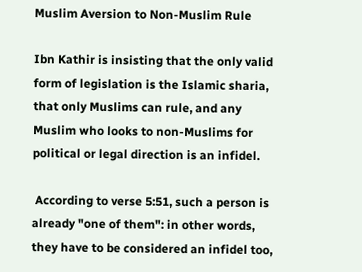Muslim Aversion to Non-Muslim Rule

Ibn Kathir is insisting that the only valid form of legislation is the Islamic sharia, that only Muslims can rule, and any Muslim who looks to non-Muslims for political or legal direction is an infidel.

 According to verse 5:51, such a person is already "one of them": in other words, they have to be considered an infidel too,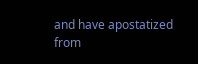and have apostatized from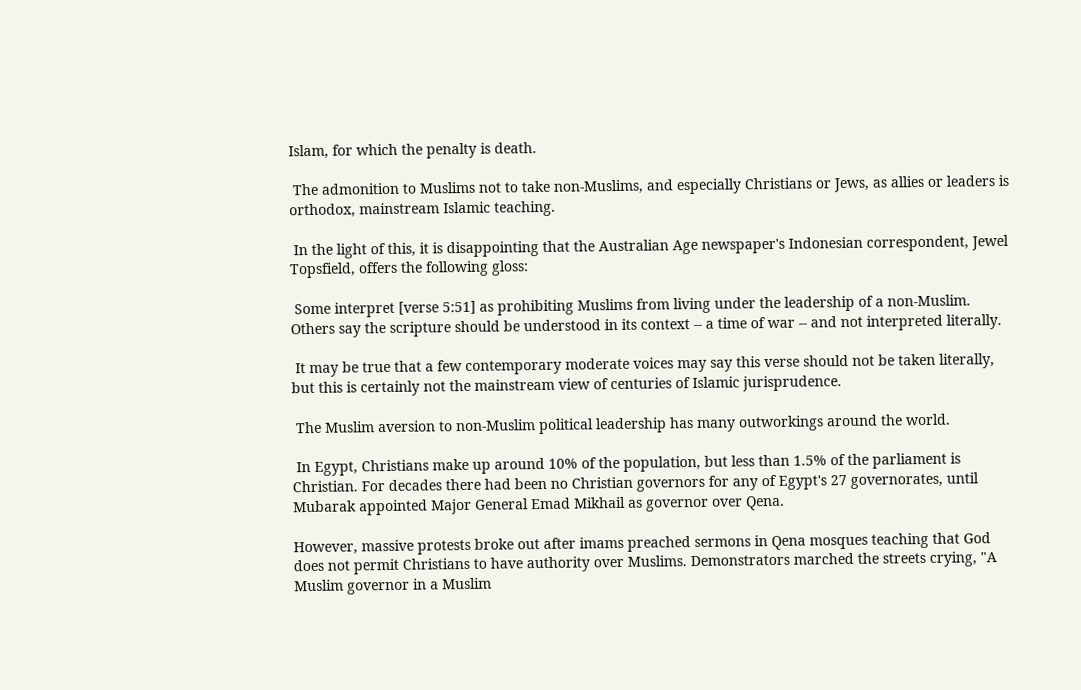Islam, for which the penalty is death.

 The admonition to Muslims not to take non-Muslims, and especially Christians or Jews, as allies or leaders is orthodox, mainstream Islamic teaching.

 In the light of this, it is disappointing that the Australian Age newspaper's Indonesian correspondent, Jewel Topsfield, offers the following gloss:

 Some interpret [verse 5:51] as prohibiting Muslims from living under the leadership of a non-Muslim. Others say the scripture should be understood in its context -- a time of war -- and not interpreted literally.

 It may be true that a few contemporary moderate voices may say this verse should not be taken literally, but this is certainly not the mainstream view of centuries of Islamic jurisprudence.

 The Muslim aversion to non-Muslim political leadership has many outworkings around the world.

 In Egypt, Christians make up around 10% of the population, but less than 1.5% of the parliament is Christian. For decades there had been no Christian governors for any of Egypt's 27 governorates, until Mubarak appointed Major General Emad Mikhail as governor over Qena.

However, massive protests broke out after imams preached sermons in Qena mosques teaching that God does not permit Christians to have authority over Muslims. Demonstrators marched the streets crying, "A Muslim governor in a Muslim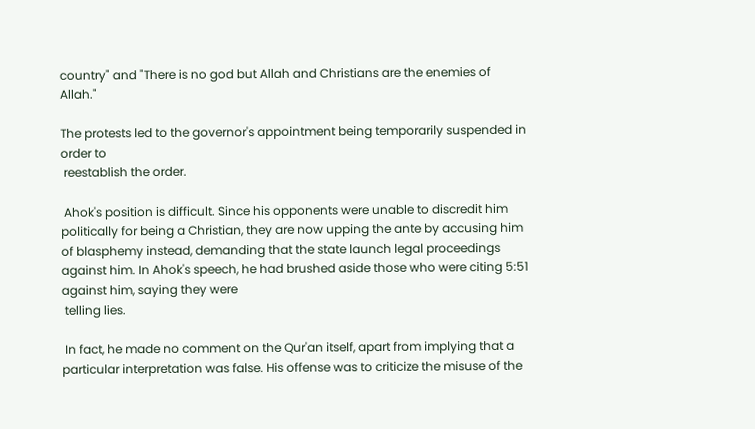country" and "There is no god but Allah and Christians are the enemies of Allah."

The protests led to the governor's appointment being temporarily suspended in order to
 reestablish the order.

 Ahok's position is difficult. Since his opponents were unable to discredit him politically for being a Christian, they are now upping the ante by accusing him of blasphemy instead, demanding that the state launch legal proceedings against him. In Ahok's speech, he had brushed aside those who were citing 5:51 against him, saying they were
 telling lies.

 In fact, he made no comment on the Qur'an itself, apart from implying that a particular interpretation was false. His offense was to criticize the misuse of the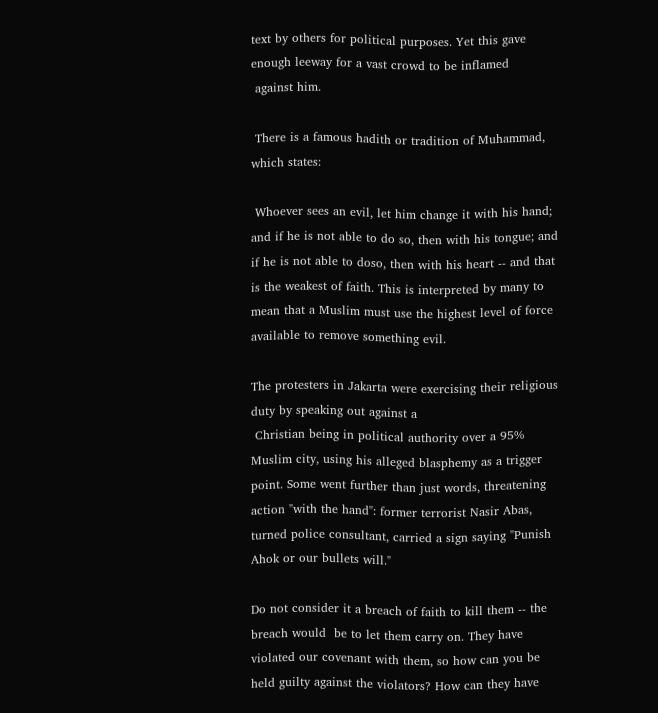text by others for political purposes. Yet this gave enough leeway for a vast crowd to be inflamed
 against him.

 There is a famous hadith or tradition of Muhammad, which states:

 Whoever sees an evil, let him change it with his hand; and if he is not able to do so, then with his tongue; and if he is not able to doso, then with his heart -- and that is the weakest of faith. This is interpreted by many to mean that a Muslim must use the highest level of force available to remove something evil.

The protesters in Jakarta were exercising their religious duty by speaking out against a
 Christian being in political authority over a 95% Muslim city, using his alleged blasphemy as a trigger point. Some went further than just words, threatening action "with the hand": former terrorist Nasir Abas, turned police consultant, carried a sign saying "Punish Ahok or our bullets will."

Do not consider it a breach of faith to kill them -- the breach would  be to let them carry on. They have violated our covenant with them, so how can you be held guilty against the violators? How can they have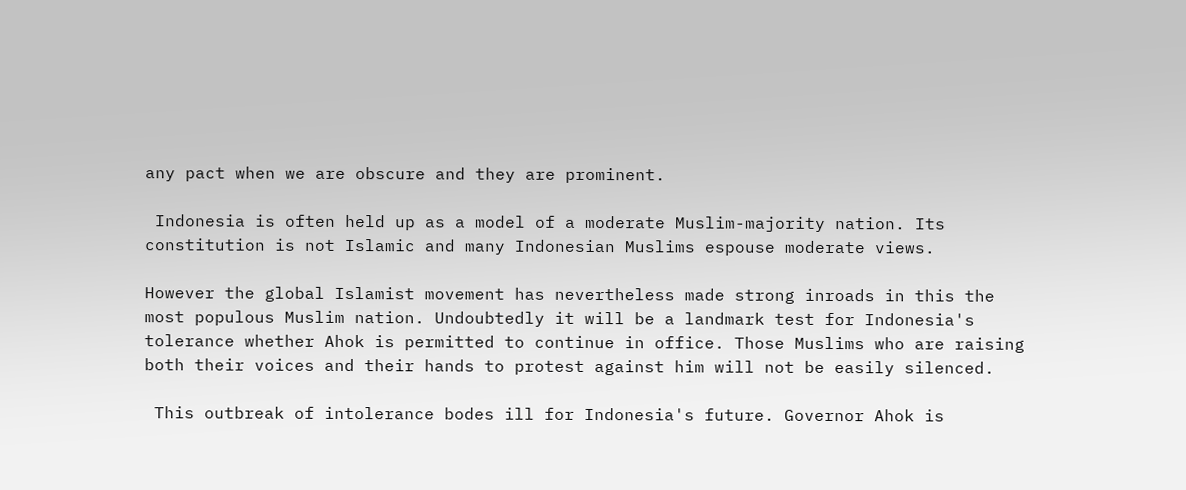any pact when we are obscure and they are prominent.

 Indonesia is often held up as a model of a moderate Muslim-majority nation. Its constitution is not Islamic and many Indonesian Muslims espouse moderate views.

However the global Islamist movement has nevertheless made strong inroads in this the most populous Muslim nation. Undoubtedly it will be a landmark test for Indonesia's tolerance whether Ahok is permitted to continue in office. Those Muslims who are raising both their voices and their hands to protest against him will not be easily silenced.

 This outbreak of intolerance bodes ill for Indonesia's future. Governor Ahok is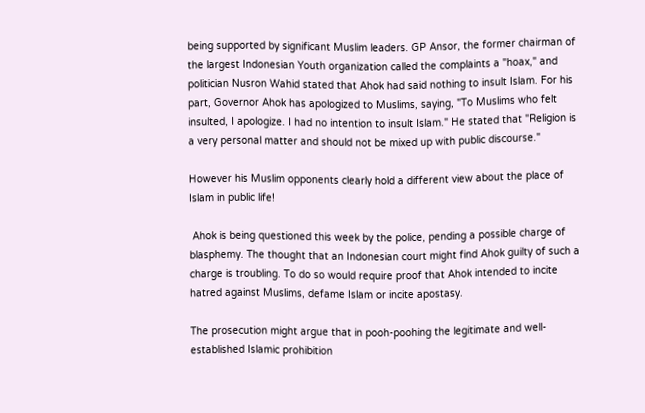being supported by significant Muslim leaders. GP Ansor, the former chairman of the largest Indonesian Youth organization called the complaints a "hoax," and politician Nusron Wahid stated that Ahok had said nothing to insult Islam. For his part, Governor Ahok has apologized to Muslims, saying, "To Muslims who felt insulted, I apologize. I had no intention to insult Islam." He stated that "Religion is a very personal matter and should not be mixed up with public discourse."

However his Muslim opponents clearly hold a different view about the place of Islam in public life!

 Ahok is being questioned this week by the police, pending a possible charge of blasphemy. The thought that an Indonesian court might find Ahok guilty of such a charge is troubling. To do so would require proof that Ahok intended to incite hatred against Muslims, defame Islam or incite apostasy.

The prosecution might argue that in pooh-poohing the legitimate and well-established Islamic prohibition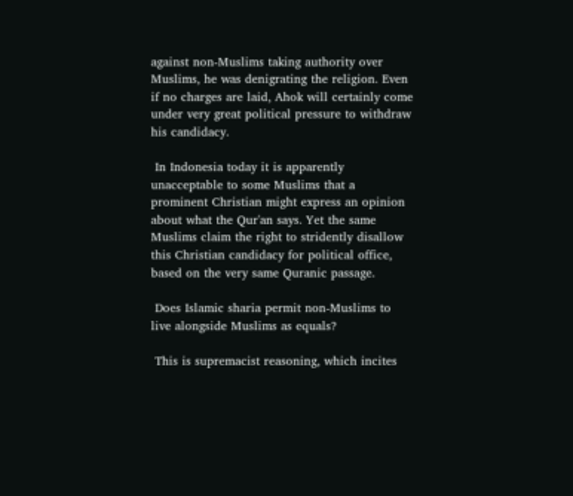against non-Muslims taking authority over Muslims, he was denigrating the religion. Even if no charges are laid, Ahok will certainly come under very great political pressure to withdraw his candidacy.

 In Indonesia today it is apparently unacceptable to some Muslims that a prominent Christian might express an opinion about what the Qur'an says. Yet the same Muslims claim the right to stridently disallow this Christian candidacy for political office, based on the very same Quranic passage.

 Does Islamic sharia permit non-Muslims to live alongside Muslims as equals?

 This is supremacist reasoning, which incites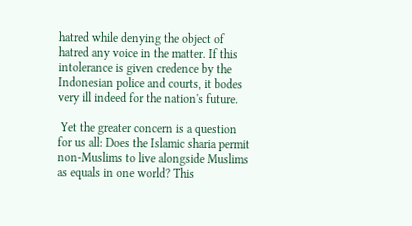hatred while denying the object of hatred any voice in the matter. If this intolerance is given credence by the Indonesian police and courts, it bodes very ill indeed for the nation's future.

 Yet the greater concern is a question for us all: Does the Islamic sharia permit non-Muslims to live alongside Muslims as equals in one world? This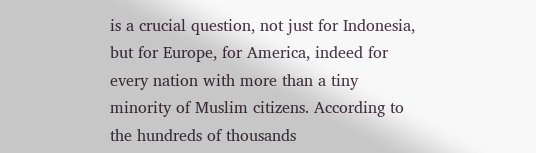is a crucial question, not just for Indonesia, but for Europe, for America, indeed for every nation with more than a tiny minority of Muslim citizens. According to the hundreds of thousands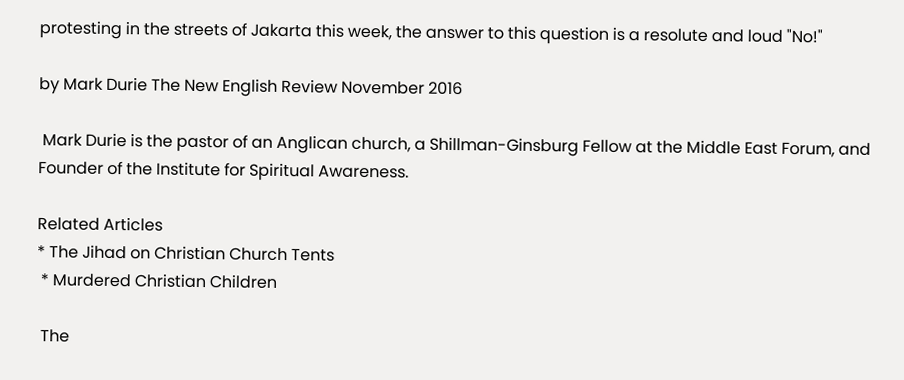protesting in the streets of Jakarta this week, the answer to this question is a resolute and loud "No!"

by Mark Durie The New English Review November 2016

 Mark Durie is the pastor of an Anglican church, a Shillman-Ginsburg Fellow at the Middle East Forum, and Founder of the Institute for Spiritual Awareness.

Related Articles
* The Jihad on Christian Church Tents
 * Murdered Christian Children

 The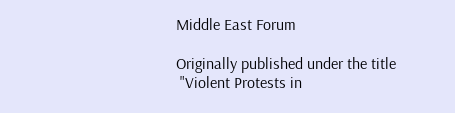Middle East Forum

Originally published under the title
 "Violent Protests in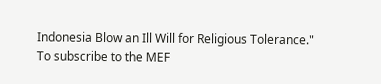Indonesia Blow an Ill Will for Religious Tolerance."
To subscribe to the MEF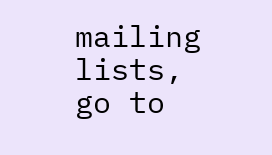mailing lists, go to